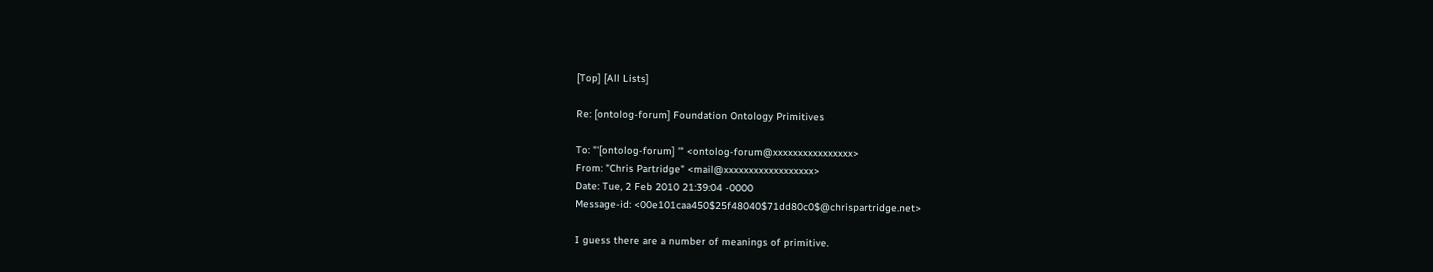[Top] [All Lists]

Re: [ontolog-forum] Foundation Ontology Primitives

To: "'[ontolog-forum] '" <ontolog-forum@xxxxxxxxxxxxxxxx>
From: "Chris Partridge" <mail@xxxxxxxxxxxxxxxxxx>
Date: Tue, 2 Feb 2010 21:39:04 -0000
Message-id: <00e101caa450$25f48040$71dd80c0$@chrispartridge.net>

I guess there are a number of meanings of primitive.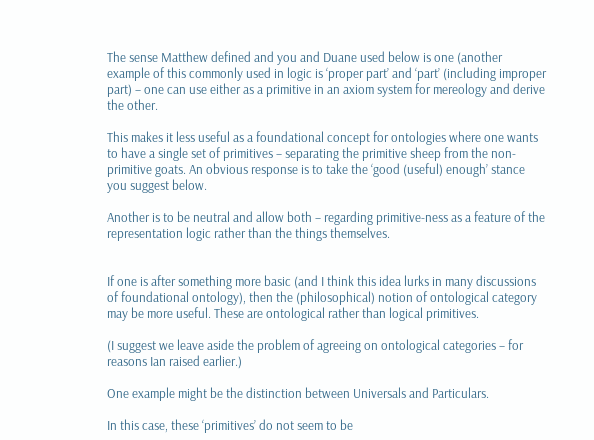The sense Matthew defined and you and Duane used below is one (another example of this commonly used in logic is ‘proper part’ and ‘part’ (including improper part) – one can use either as a primitive in an axiom system for mereology and derive the other.

This makes it less useful as a foundational concept for ontologies where one wants to have a single set of primitives – separating the primitive sheep from the non-primitive goats. An obvious response is to take the ‘good (useful) enough’ stance you suggest below.

Another is to be neutral and allow both – regarding primitive-ness as a feature of the representation logic rather than the things themselves.


If one is after something more basic (and I think this idea lurks in many discussions of foundational ontology), then the (philosophical) notion of ontological category may be more useful. These are ontological rather than logical primitives.

(I suggest we leave aside the problem of agreeing on ontological categories – for reasons Ian raised earlier.)

One example might be the distinction between Universals and Particulars.

In this case, these ‘primitives’ do not seem to be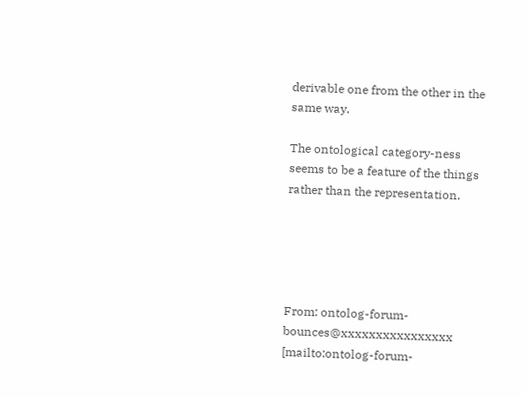derivable one from the other in the same way.

The ontological category-ness seems to be a feature of the things rather than the representation.





From: ontolog-forum-bounces@xxxxxxxxxxxxxxxx [mailto:ontolog-forum-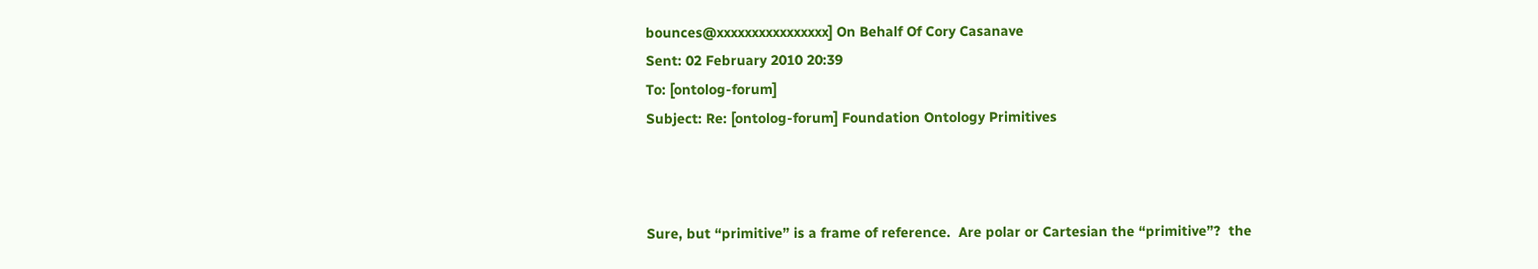bounces@xxxxxxxxxxxxxxxx] On Behalf Of Cory Casanave
Sent: 02 February 2010 20:39
To: [ontolog-forum]
Subject: Re: [ontolog-forum] Foundation Ontology Primitives



Sure, but “primitive” is a frame of reference.  Are polar or Cartesian the “primitive”?  the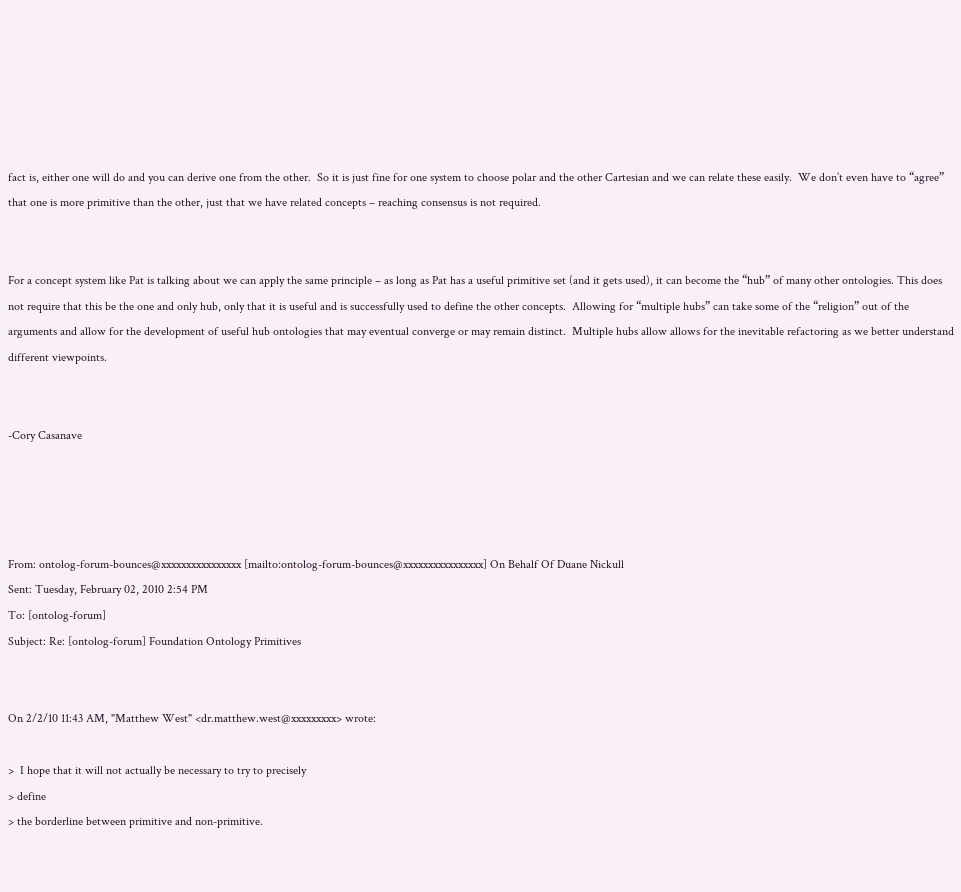fact is, either one will do and you can derive one from the other.  So it is just fine for one system to choose polar and the other Cartesian and we can relate these easily.  We don’t even have to “agree” that one is more primitive than the other, just that we have related concepts – reaching consensus is not required.


For a concept system like Pat is talking about we can apply the same principle – as long as Pat has a useful primitive set (and it gets used), it can become the “hub” of many other ontologies. This does not require that this be the one and only hub, only that it is useful and is successfully used to define the other concepts.  Allowing for “multiple hubs” can take some of the “religion” out of the arguments and allow for the development of useful hub ontologies that may eventual converge or may remain distinct.  Multiple hubs allow allows for the inevitable refactoring as we better understand different viewpoints.


-Cory Casanave




From: ontolog-forum-bounces@xxxxxxxxxxxxxxxx [mailto:ontolog-forum-bounces@xxxxxxxxxxxxxxxx] On Behalf Of Duane Nickull
Sent: Tuesday, February 02, 2010 2:54 PM
To: [ontolog-forum]
Subject: Re: [ontolog-forum] Foundation Ontology Primitives


On 2/2/10 11:43 AM, "Matthew West" <dr.matthew.west@xxxxxxxxx> wrote:

>  I hope that it will not actually be necessary to try to precisely
> define
> the borderline between primitive and non-primitive.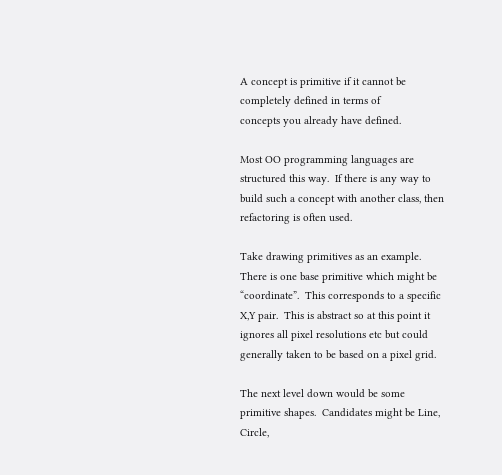A concept is primitive if it cannot be completely defined in terms of
concepts you already have defined.

Most OO programming languages are structured this way.  If there is any way to build such a concept with another class, then refactoring is often used.

Take drawing primitives as an example.  There is one base primitive which might be “coordinate”.  This corresponds to a specific X,Y pair.  This is abstract so at this point it ignores all pixel resolutions etc but could generally taken to be based on a pixel grid.

The next level down would be some primitive shapes.  Candidates might be Line, Circle,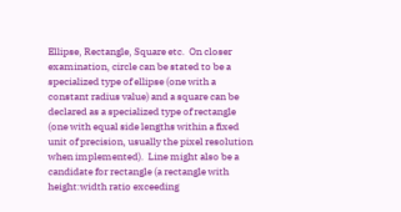Ellipse, Rectangle, Square etc.  On closer examination, circle can be stated to be a specialized type of ellipse (one with a constant radius value) and a square can be declared as a specialized type of rectangle (one with equal side lengths within a fixed unit of precision, usually the pixel resolution when implemented).  Line might also be a candidate for rectangle (a rectangle with height:width ratio exceeding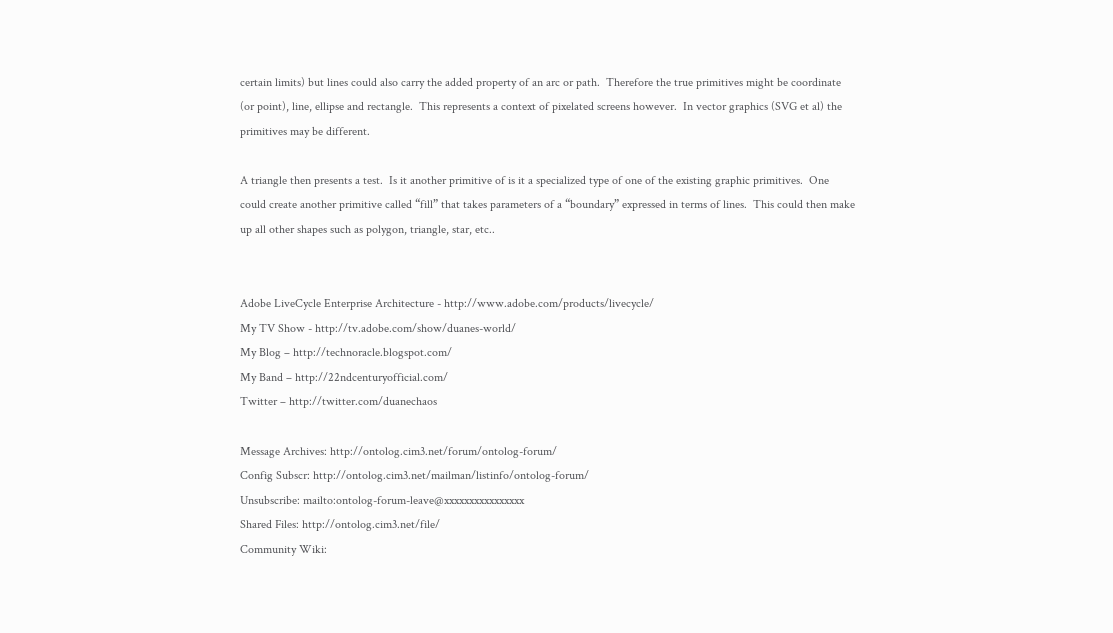certain limits) but lines could also carry the added property of an arc or path.  Therefore the true primitives might be coordinate (or point), line, ellipse and rectangle.  This represents a context of pixelated screens however.  In vector graphics (SVG et al) the primitives may be different.

A triangle then presents a test.  Is it another primitive of is it a specialized type of one of the existing graphic primitives.  One could create another primitive called “fill” that takes parameters of a “boundary” expressed in terms of lines.  This could then make up all other shapes such as polygon, triangle, star, etc..


Adobe LiveCycle Enterprise Architecture - http://www.adobe.com/products/livecycle/
My TV Show - http://tv.adobe.com/show/duanes-world/
My Blog – http://technoracle.blogspot.com/
My Band – http://22ndcenturyofficial.com/
Twitter – http://twitter.com/duanechaos

Message Archives: http://ontolog.cim3.net/forum/ontolog-forum/
Config Subscr: http://ontolog.cim3.net/mailman/listinfo/ontolog-forum/
Unsubscribe: mailto:ontolog-forum-leave@xxxxxxxxxxxxxxxx
Shared Files: http://ontolog.cim3.net/file/
Community Wiki: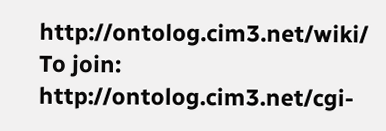http://ontolog.cim3.net/wiki/
To join: http://ontolog.cim3.net/cgi-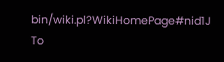bin/wiki.pl?WikiHomePage#nid1J
To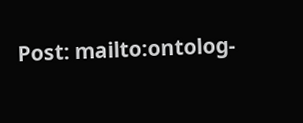Post: mailto:ontolog-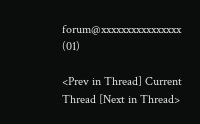forum@xxxxxxxxxxxxxxxx    (01)

<Prev in Thread] Current Thread [Next in Thread>